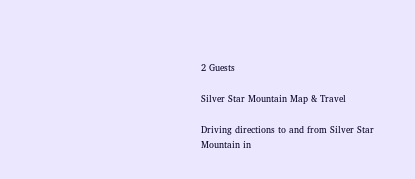2 Guests

Silver Star Mountain Map & Travel

Driving directions to and from Silver Star Mountain in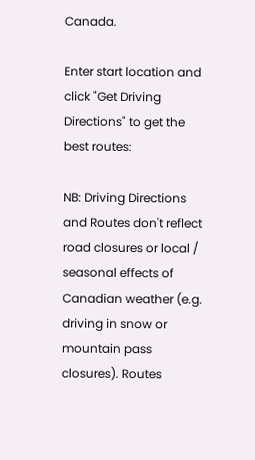Canada.

Enter start location and click "Get Driving Directions" to get the best routes:

NB: Driving Directions and Routes don't reflect road closures or local / seasonal effects of Canadian weather (e.g. driving in snow or mountain pass closures). Routes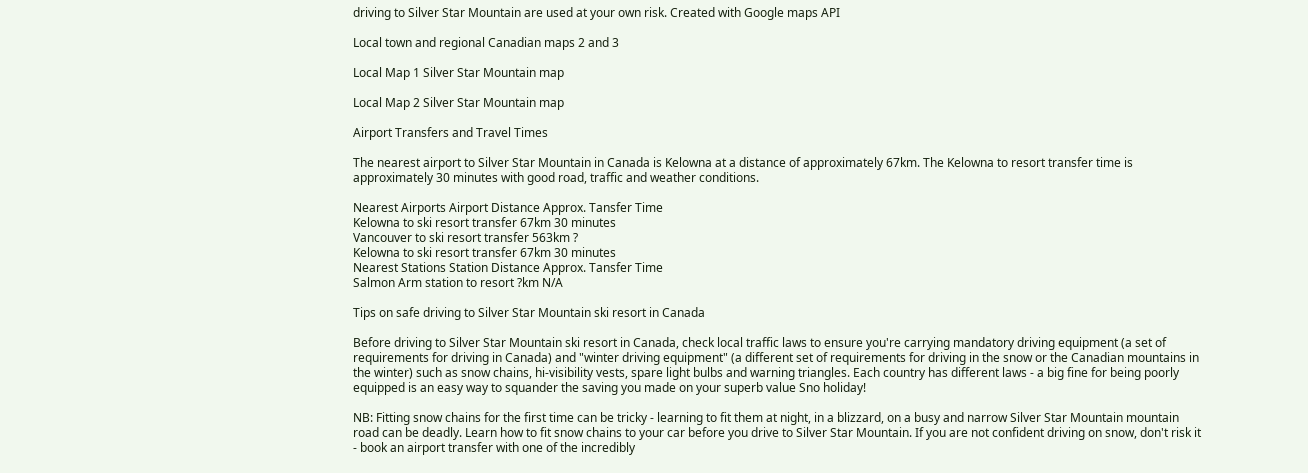driving to Silver Star Mountain are used at your own risk. Created with Google maps API

Local town and regional Canadian maps 2 and 3

Local Map 1 Silver Star Mountain map

Local Map 2 Silver Star Mountain map

Airport Transfers and Travel Times

The nearest airport to Silver Star Mountain in Canada is Kelowna at a distance of approximately 67km. The Kelowna to resort transfer time is approximately 30 minutes with good road, traffic and weather conditions.

Nearest Airports Airport Distance Approx. Tansfer Time
Kelowna to ski resort transfer 67km 30 minutes
Vancouver to ski resort transfer 563km ?
Kelowna to ski resort transfer 67km 30 minutes
Nearest Stations Station Distance Approx. Tansfer Time
Salmon Arm station to resort ?km N/A

Tips on safe driving to Silver Star Mountain ski resort in Canada

Before driving to Silver Star Mountain ski resort in Canada, check local traffic laws to ensure you're carrying mandatory driving equipment (a set of requirements for driving in Canada) and "winter driving equipment" (a different set of requirements for driving in the snow or the Canadian mountains in the winter) such as snow chains, hi-visibility vests, spare light bulbs and warning triangles. Each country has different laws - a big fine for being poorly equipped is an easy way to squander the saving you made on your superb value Sno holiday!

NB: Fitting snow chains for the first time can be tricky - learning to fit them at night, in a blizzard, on a busy and narrow Silver Star Mountain mountain road can be deadly. Learn how to fit snow chains to your car before you drive to Silver Star Mountain. If you are not confident driving on snow, don't risk it - book an airport transfer with one of the incredibly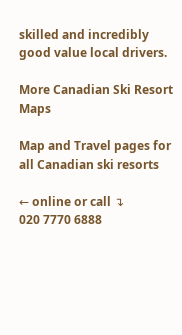skilled and incredibly good value local drivers.

More Canadian Ski Resort Maps

Map and Travel pages for all Canadian ski resorts

← online or call ↴
020 7770 6888